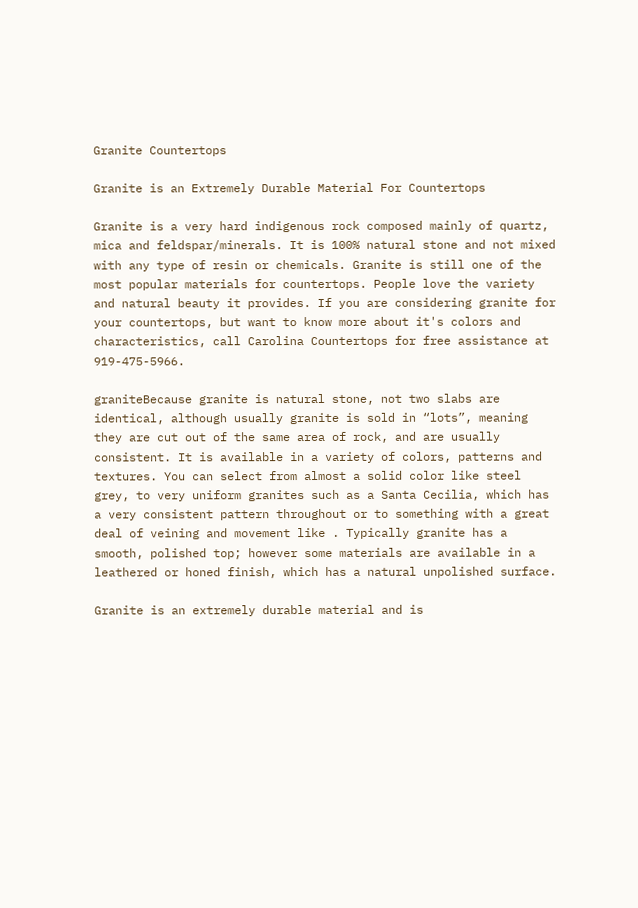Granite Countertops

Granite is an Extremely Durable Material For Countertops

Granite is a very hard indigenous rock composed mainly of quartz, mica and feldspar/minerals. It is 100% natural stone and not mixed with any type of resin or chemicals. Granite is still one of the most popular materials for countertops. People love the variety and natural beauty it provides. If you are considering granite for your countertops, but want to know more about it's colors and characteristics, call Carolina Countertops for free assistance at 919-475-5966.

graniteBecause granite is natural stone, not two slabs are identical, although usually granite is sold in “lots”, meaning they are cut out of the same area of rock, and are usually consistent. It is available in a variety of colors, patterns and textures. You can select from almost a solid color like steel grey, to very uniform granites such as a Santa Cecilia, which has a very consistent pattern throughout or to something with a great deal of veining and movement like . Typically granite has a smooth, polished top; however some materials are available in a leathered or honed finish, which has a natural unpolished surface.

Granite is an extremely durable material and is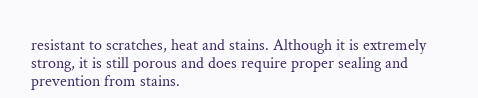resistant to scratches, heat and stains. Although it is extremely strong, it is still porous and does require proper sealing and prevention from stains.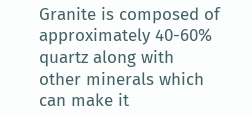Granite is composed of approximately 40-60% quartz along with other minerals which can make it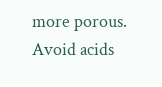more porous. Avoid acids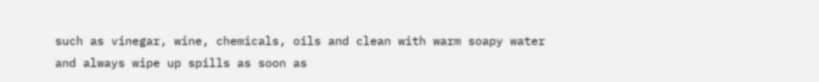such as vinegar, wine, chemicals, oils and clean with warm soapy water and always wipe up spills as soon as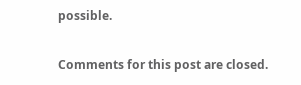possible.

Comments for this post are closed.